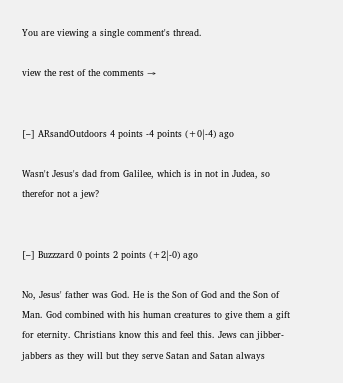You are viewing a single comment's thread.

view the rest of the comments →


[–] ARsandOutdoors 4 points -4 points (+0|-4) ago

Wasn't Jesus's dad from Galilee, which is in not in Judea, so therefor not a jew?


[–] Buzzzard 0 points 2 points (+2|-0) ago

No, Jesus' father was God. He is the Son of God and the Son of Man. God combined with his human creatures to give them a gift for eternity. Christians know this and feel this. Jews can jibber-jabbers as they will but they serve Satan and Satan always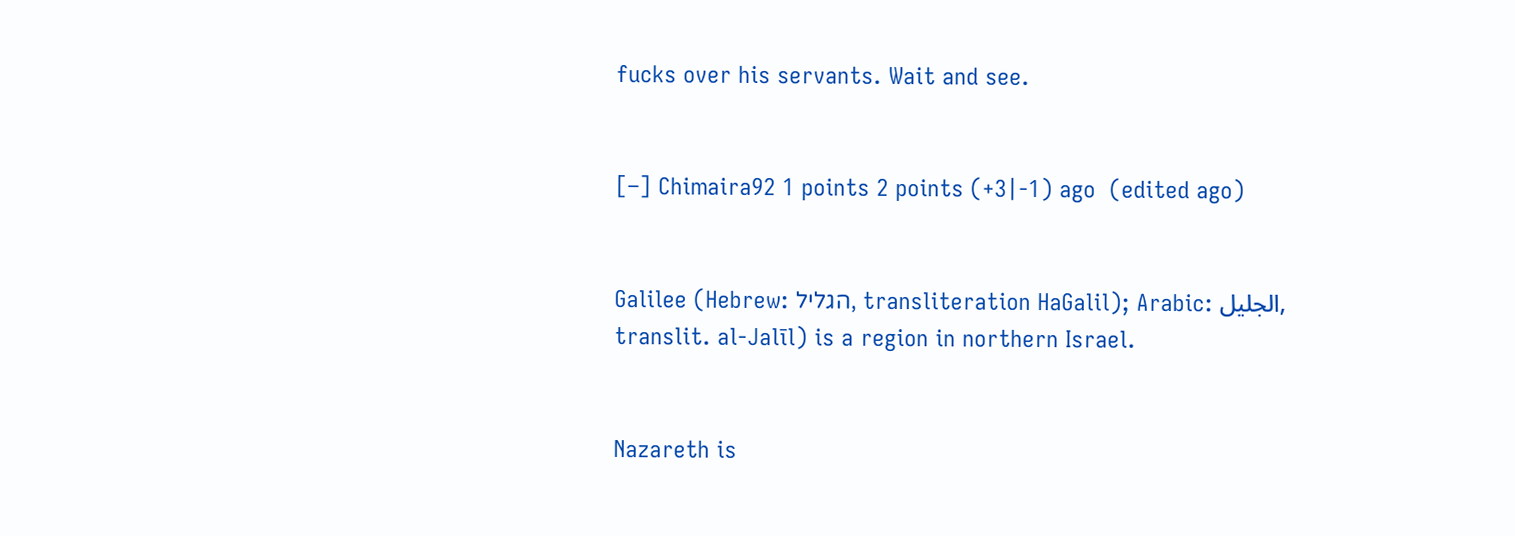fucks over his servants. Wait and see.


[–] Chimaira92 1 points 2 points (+3|-1) ago  (edited ago)


Galilee (Hebrew: הגליל, transliteration HaGalil); Arabic: الجليل, translit. al-Jalīl) is a region in northern Israel.


Nazareth is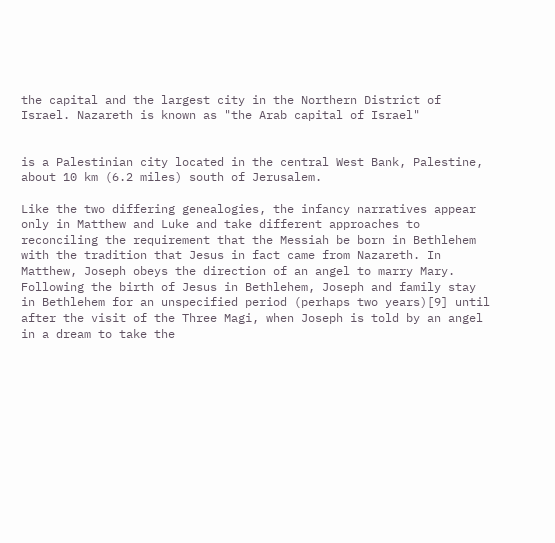the capital and the largest city in the Northern District of Israel. Nazareth is known as "the Arab capital of Israel"


is a Palestinian city located in the central West Bank, Palestine, about 10 km (6.2 miles) south of Jerusalem.

Like the two differing genealogies, the infancy narratives appear only in Matthew and Luke and take different approaches to reconciling the requirement that the Messiah be born in Bethlehem with the tradition that Jesus in fact came from Nazareth. In Matthew, Joseph obeys the direction of an angel to marry Mary. Following the birth of Jesus in Bethlehem, Joseph and family stay in Bethlehem for an unspecified period (perhaps two years)[9] until after the visit of the Three Magi, when Joseph is told by an angel in a dream to take the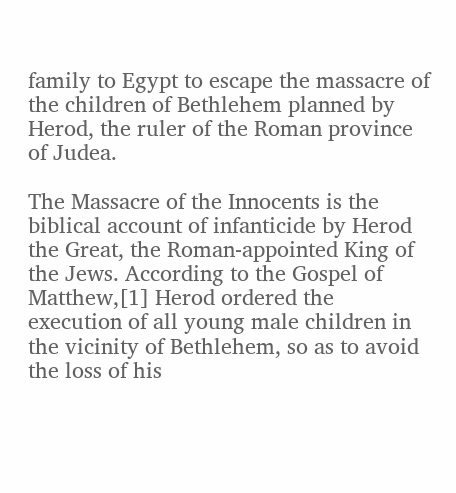family to Egypt to escape the massacre of the children of Bethlehem planned by Herod, the ruler of the Roman province of Judea.

The Massacre of the Innocents is the biblical account of infanticide by Herod the Great, the Roman-appointed King of the Jews. According to the Gospel of Matthew,[1] Herod ordered the execution of all young male children in the vicinity of Bethlehem, so as to avoid the loss of his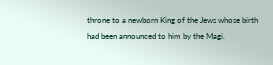throne to a newborn King of the Jews whose birth had been announced to him by the Magi.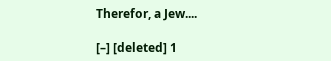Therefor, a Jew....

[–] [deleted] 1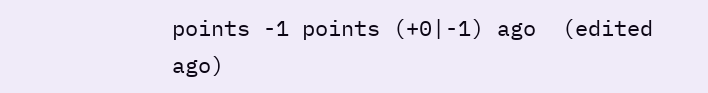points -1 points (+0|-1) ago  (edited ago)